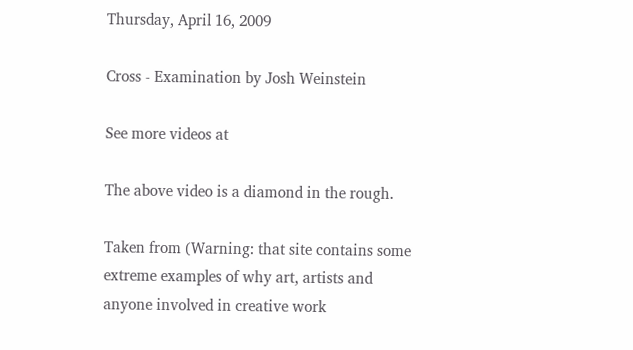Thursday, April 16, 2009

Cross - Examination by Josh Weinstein

See more videos at

The above video is a diamond in the rough.

Taken from (Warning: that site contains some extreme examples of why art, artists and anyone involved in creative work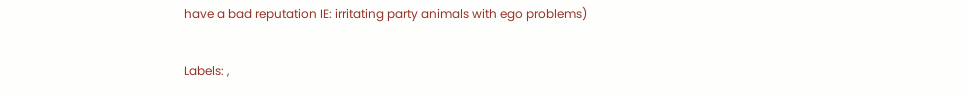have a bad reputation IE: irritating party animals with ego problems)

Labels: ,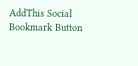AddThis Social Bookmark Button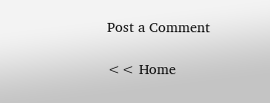Post a Comment

<< Home